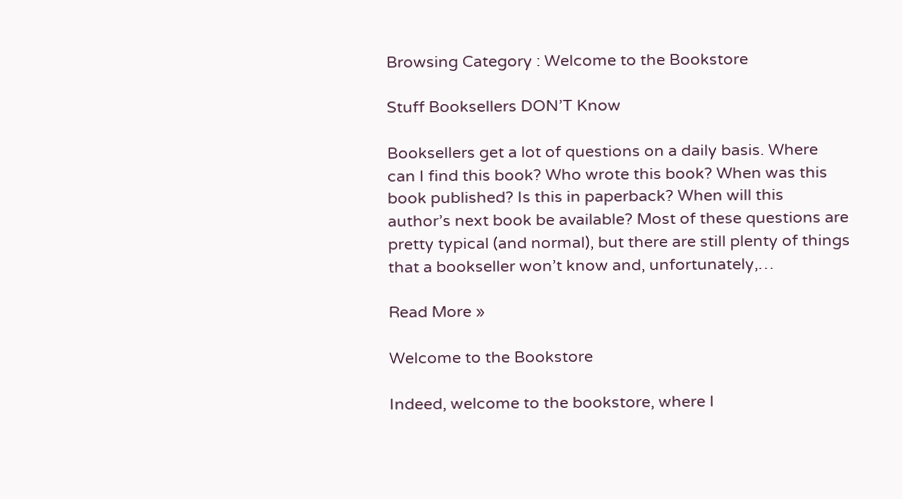Browsing Category : Welcome to the Bookstore

Stuff Booksellers DON’T Know

Booksellers get a lot of questions on a daily basis. Where can I find this book? Who wrote this book? When was this book published? Is this in paperback? When will this author’s next book be available? Most of these questions are pretty typical (and normal), but there are still plenty of things that a bookseller won’t know and, unfortunately,…

Read More »

Welcome to the Bookstore

Indeed, welcome to the bookstore, where I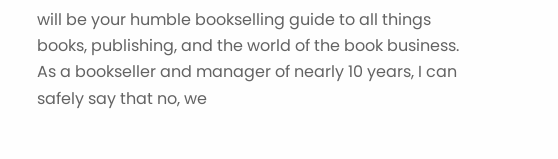will be your humble bookselling guide to all things books, publishing, and the world of the book business. As a bookseller and manager of nearly 10 years, I can safely say that no, we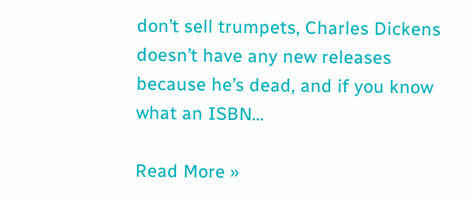don’t sell trumpets, Charles Dickens doesn’t have any new releases because he’s dead, and if you know what an ISBN…

Read More »